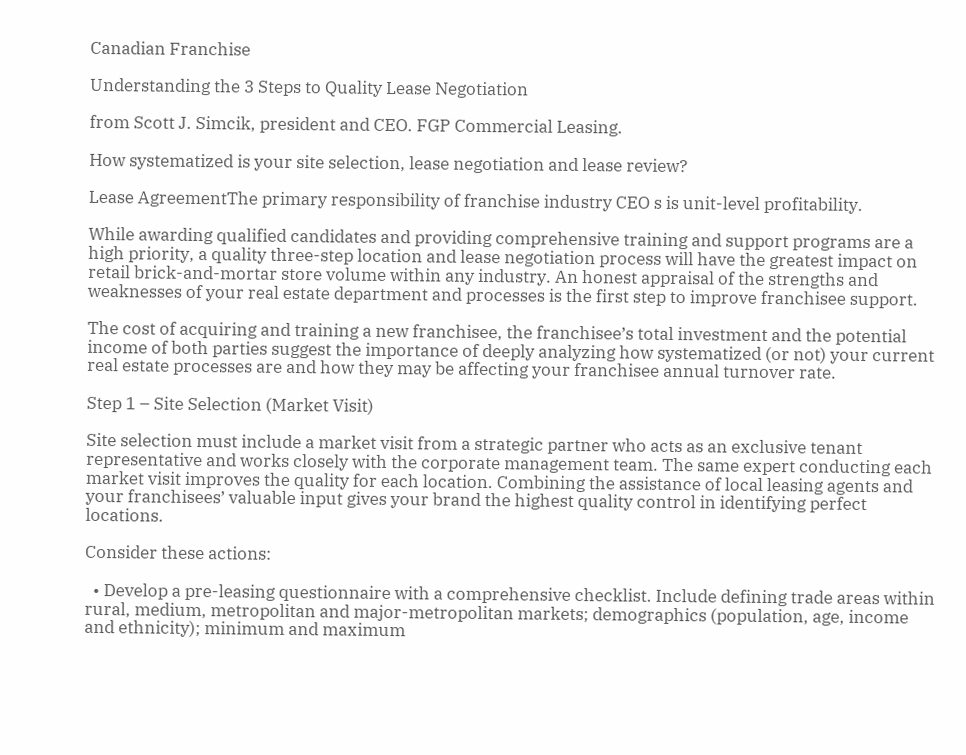Canadian Franchise

Understanding the 3 Steps to Quality Lease Negotiation

from Scott J. Simcik, president and CEO. FGP Commercial Leasing.

How systematized is your site selection, lease negotiation and lease review?

Lease AgreementThe primary responsibility of franchise industry CEO s is unit-level profitability.

While awarding qualified candidates and providing comprehensive training and support programs are a high priority, a quality three-step location and lease negotiation process will have the greatest impact on retail brick-and-mortar store volume within any industry. An honest appraisal of the strengths and weaknesses of your real estate department and processes is the first step to improve franchisee support.

The cost of acquiring and training a new franchisee, the franchisee’s total investment and the potential income of both parties suggest the importance of deeply analyzing how systematized (or not) your current real estate processes are and how they may be affecting your franchisee annual turnover rate.

Step 1 – Site Selection (Market Visit)

Site selection must include a market visit from a strategic partner who acts as an exclusive tenant representative and works closely with the corporate management team. The same expert conducting each market visit improves the quality for each location. Combining the assistance of local leasing agents and your franchisees’ valuable input gives your brand the highest quality control in identifying perfect locations.

Consider these actions:

  • Develop a pre-leasing questionnaire with a comprehensive checklist. Include defining trade areas within rural, medium, metropolitan and major-metropolitan markets; demographics (population, age, income and ethnicity); minimum and maximum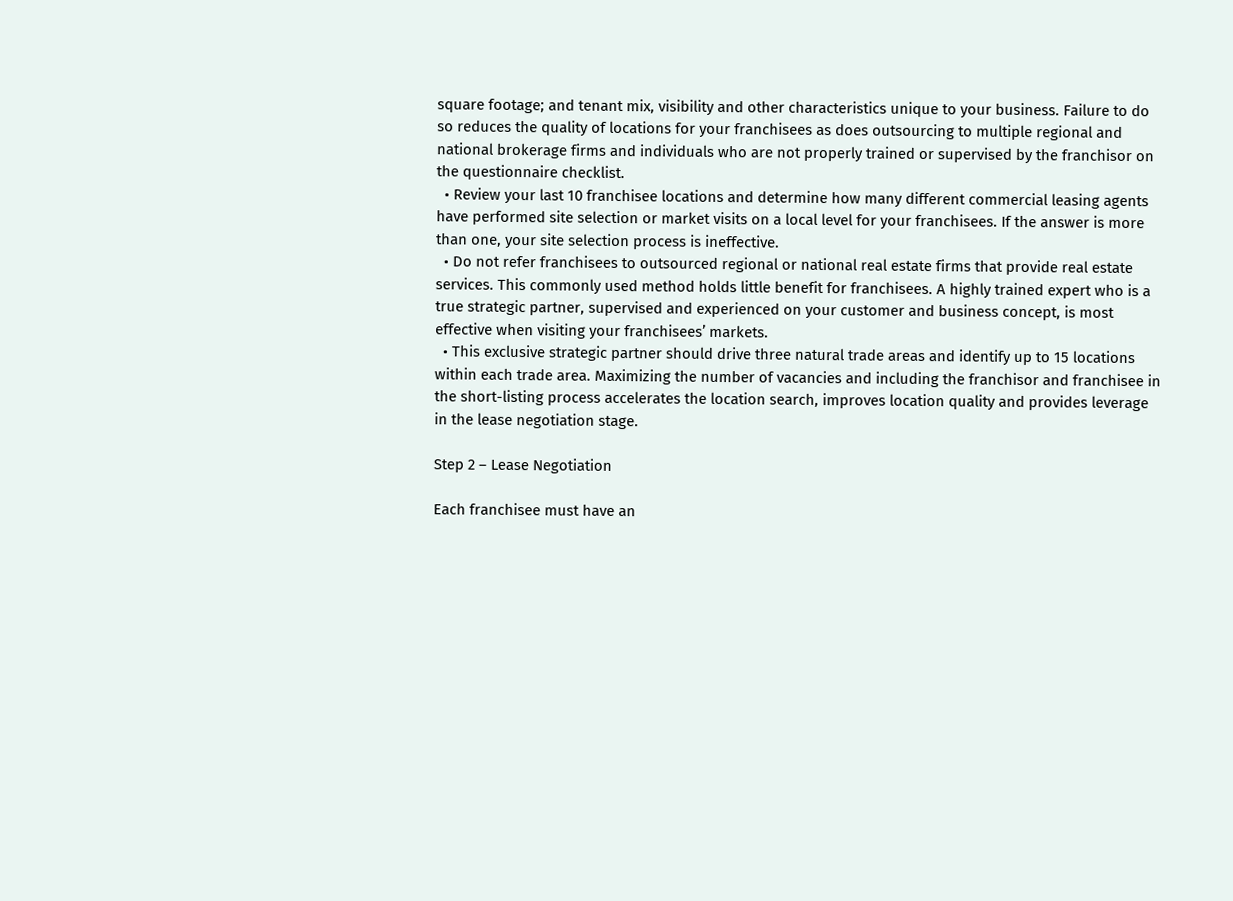square footage; and tenant mix, visibility and other characteristics unique to your business. Failure to do so reduces the quality of locations for your franchisees as does outsourcing to multiple regional and national brokerage firms and individuals who are not properly trained or supervised by the franchisor on the questionnaire checklist.
  • Review your last 10 franchisee locations and determine how many different commercial leasing agents have performed site selection or market visits on a local level for your franchisees. If the answer is more than one, your site selection process is ineffective.
  • Do not refer franchisees to outsourced regional or national real estate firms that provide real estate services. This commonly used method holds little benefit for franchisees. A highly trained expert who is a true strategic partner, supervised and experienced on your customer and business concept, is most effective when visiting your franchisees’ markets.
  • This exclusive strategic partner should drive three natural trade areas and identify up to 15 locations within each trade area. Maximizing the number of vacancies and including the franchisor and franchisee in the short-listing process accelerates the location search, improves location quality and provides leverage in the lease negotiation stage.

Step 2 – Lease Negotiation

Each franchisee must have an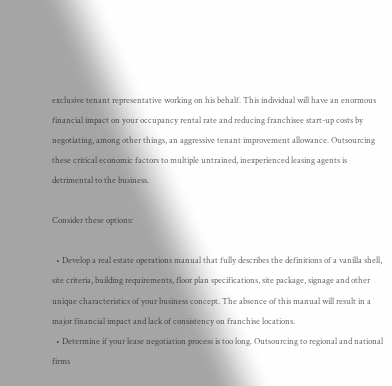exclusive tenant representative working on his behalf. This individual will have an enormous financial impact on your occupancy rental rate and reducing franchisee start-up costs by negotiating, among other things, an aggressive tenant improvement allowance. Outsourcing these critical economic factors to multiple untrained, inexperienced leasing agents is detrimental to the business.

Consider these options:

  • Develop a real estate operations manual that fully describes the definitions of a vanilla shell, site criteria, building requirements, floor plan specifications, site package, signage and other unique characteristics of your business concept. The absence of this manual will result in a major financial impact and lack of consistency on franchise locations.
  • Determine if your lease negotiation process is too long. Outsourcing to regional and national firms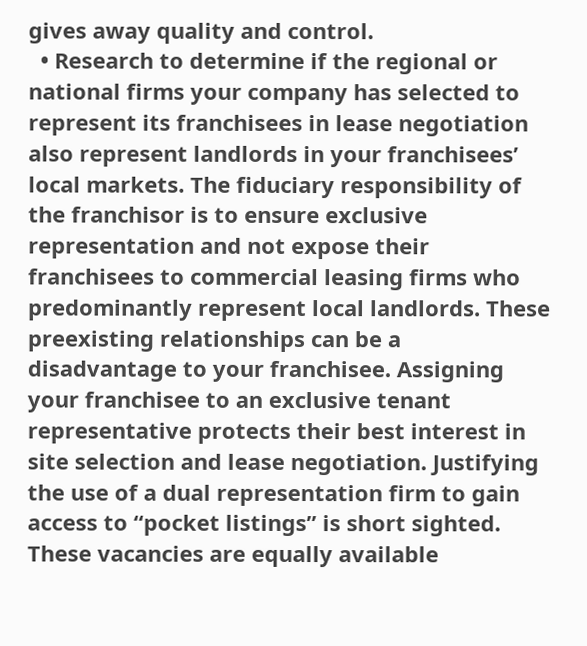gives away quality and control.
  • Research to determine if the regional or national firms your company has selected to represent its franchisees in lease negotiation also represent landlords in your franchisees’ local markets. The fiduciary responsibility of the franchisor is to ensure exclusive representation and not expose their franchisees to commercial leasing firms who predominantly represent local landlords. These preexisting relationships can be a disadvantage to your franchisee. Assigning your franchisee to an exclusive tenant representative protects their best interest in site selection and lease negotiation. Justifying the use of a dual representation firm to gain access to “pocket listings” is short sighted. These vacancies are equally available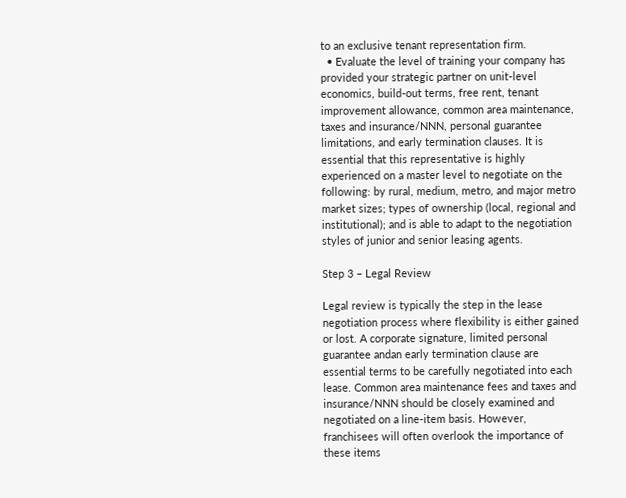to an exclusive tenant representation firm.
  • Evaluate the level of training your company has provided your strategic partner on unit-level economics, build-out terms, free rent, tenant improvement allowance, common area maintenance, taxes and insurance/NNN, personal guarantee limitations, and early termination clauses. It is essential that this representative is highly experienced on a master level to negotiate on the following: by rural, medium, metro, and major metro market sizes; types of ownership (local, regional and institutional); and is able to adapt to the negotiation styles of junior and senior leasing agents.

Step 3 – Legal Review

Legal review is typically the step in the lease negotiation process where flexibility is either gained or lost. A corporate signature, limited personal guarantee andan early termination clause are essential terms to be carefully negotiated into each lease. Common area maintenance fees and taxes and insurance/NNN should be closely examined and negotiated on a line-item basis. However, franchisees will often overlook the importance of these items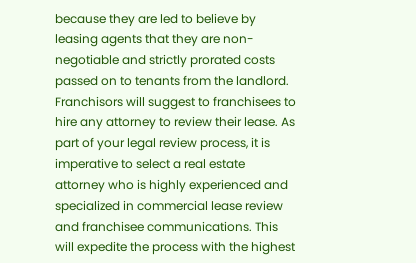because they are led to believe by leasing agents that they are non-negotiable and strictly prorated costs passed on to tenants from the landlord. Franchisors will suggest to franchisees to hire any attorney to review their lease. As part of your legal review process, it is imperative to select a real estate attorney who is highly experienced and specialized in commercial lease review and franchisee communications. This will expedite the process with the highest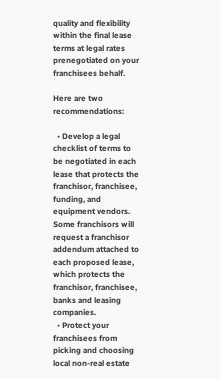quality and flexibility within the final lease terms at legal rates prenegotiated on your franchisees behalf.

Here are two recommendations:

  • Develop a legal checklist of terms to be negotiated in each lease that protects the franchisor, franchisee, funding, and equipment vendors. Some franchisors will request a franchisor addendum attached to each proposed lease, which protects the franchisor, franchisee, banks and leasing companies.
  • Protect your franchisees from picking and choosing local non-real estate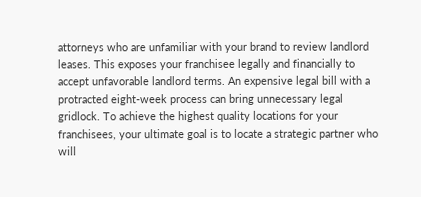attorneys who are unfamiliar with your brand to review landlord leases. This exposes your franchisee legally and financially to accept unfavorable landlord terms. An expensive legal bill with a protracted eight-week process can bring unnecessary legal gridlock. To achieve the highest quality locations for your franchisees, your ultimate goal is to locate a strategic partner who will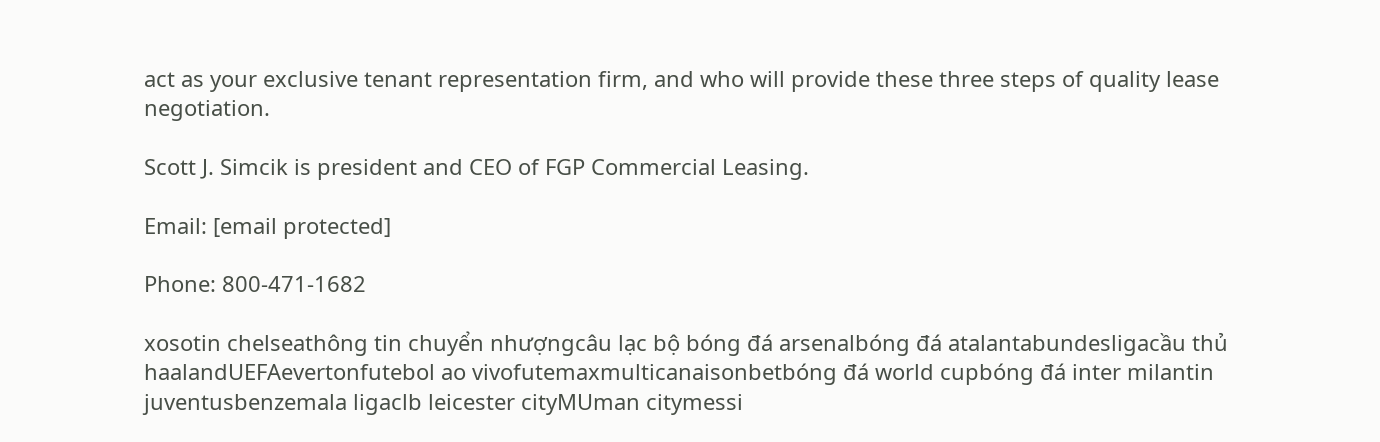act as your exclusive tenant representation firm, and who will provide these three steps of quality lease negotiation.

Scott J. Simcik is president and CEO of FGP Commercial Leasing.

Email: [email protected]

Phone: 800-471-1682

xosotin chelseathông tin chuyển nhượngcâu lạc bộ bóng đá arsenalbóng đá atalantabundesligacầu thủ haalandUEFAevertonfutebol ao vivofutemaxmulticanaisonbetbóng đá world cupbóng đá inter milantin juventusbenzemala ligaclb leicester cityMUman citymessi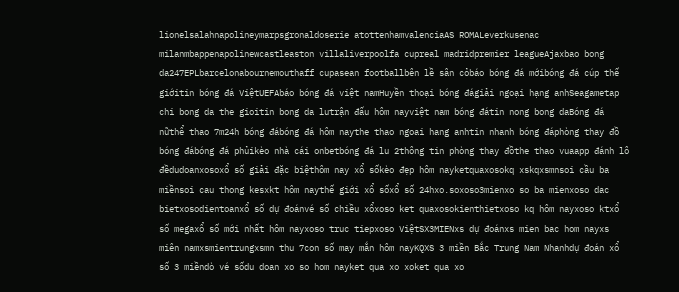lionelsalahnapolineymarpsgronaldoserie atottenhamvalenciaAS ROMALeverkusenac milanmbappenapolinewcastleaston villaliverpoolfa cupreal madridpremier leagueAjaxbao bong da247EPLbarcelonabournemouthaff cupasean footballbên lề sân cỏbáo bóng đá mớibóng đá cúp thế giớitin bóng đá ViệtUEFAbáo bóng đá việt namHuyền thoại bóng đágiải ngoại hạng anhSeagametap chi bong da the gioitin bong da lutrận đấu hôm nayviệt nam bóng đátin nong bong daBóng đá nữthể thao 7m24h bóng đábóng đá hôm naythe thao ngoai hang anhtin nhanh bóng đáphòng thay đồ bóng đábóng đá phủikèo nhà cái onbetbóng đá lu 2thông tin phòng thay đồthe thao vuaapp đánh lô đềdudoanxosoxổ số giải đặc biệthôm nay xổ sốkèo đẹp hôm nayketquaxosokq xskqxsmnsoi cầu ba miềnsoi cau thong kesxkt hôm naythế giới xổ sốxổ số 24hxo.soxoso3mienxo so ba mienxoso dac bietxosodientoanxổ số dự đoánvé số chiều xổxoso ket quaxosokienthietxoso kq hôm nayxoso ktxổ số megaxổ số mới nhất hôm nayxoso truc tiepxoso ViệtSX3MIENxs dự đoánxs mien bac hom nayxs miên namxsmientrungxsmn thu 7con số may mắn hôm nayKQXS 3 miền Bắc Trung Nam Nhanhdự đoán xổ số 3 miềndò vé sốdu doan xo so hom nayket qua xo xoket qua xo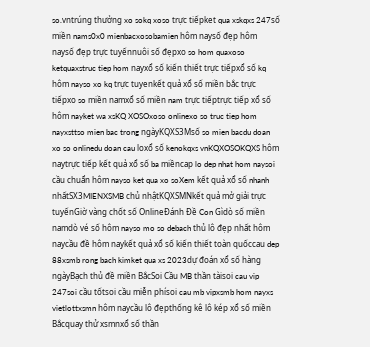so.vntrúng thưởng xo sokq xoso trực tiếpket qua xskqxs 247số miền nams0x0 mienbacxosobamien hôm naysố đẹp hôm naysố đẹp trực tuyếnnuôi số đẹpxo so hom quaxoso ketquaxstruc tiep hom nayxổ số kiến thiết trực tiếpxổ số kq hôm nayso xo kq trực tuyenkết quả xổ số miền bắc trực tiếpxo so miền namxổ số miền nam trực tiếptrực tiếp xổ số hôm nayket wa xsKQ XOSOxoso onlinexo so truc tiep hom nayxsttso mien bac trong ngàyKQXS3Msố so mien bacdu doan xo so onlinedu doan cau loxổ số kenokqxs vnKQXOSOKQXS hôm naytrực tiếp kết quả xổ số ba miềncap lo dep nhat hom naysoi cầu chuẩn hôm nayso ket qua xo soXem kết quả xổ số nhanh nhấtSX3MIENXSMB chủ nhậtKQXSMNkết quả mở giải trực tuyếnGiờ vàng chốt số OnlineĐánh Đề Con Gìdò số miền namdò vé số hôm nayso mo so debach thủ lô đẹp nhất hôm naycầu đề hôm naykết quả xổ số kiến thiết toàn quốccau dep 88xsmb rong bach kimket qua xs 2023dự đoán xổ số hàng ngàyBạch thủ đề miền BắcSoi Cầu MB thần tàisoi cau vip 247soi cầu tốtsoi cầu miễn phísoi cau mb vipxsmb hom nayxs vietlottxsmn hôm naycầu lô đẹpthống kê lô kép xổ số miền Bắcquay thử xsmnxổ số thần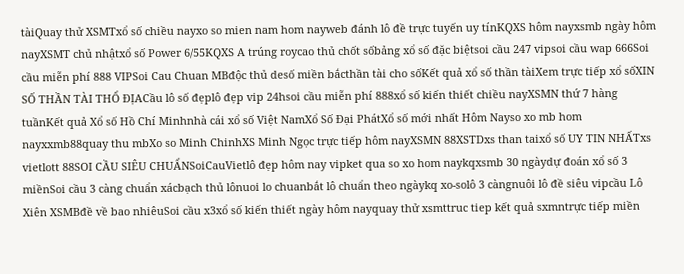tàiQuay thử XSMTxổ số chiều nayxo so mien nam hom nayweb đánh lô đề trực tuyến uy tínKQXS hôm nayxsmb ngày hôm nayXSMT chủ nhậtxổ số Power 6/55KQXS A trúng roycao thủ chốt sốbảng xổ số đặc biệtsoi cầu 247 vipsoi cầu wap 666Soi cầu miễn phí 888 VIPSoi Cau Chuan MBđộc thủ desố miền bắcthần tài cho sốKết quả xổ số thần tàiXem trực tiếp xổ sốXIN SỐ THẦN TÀI THỔ ĐỊACầu lô số đẹplô đẹp vip 24hsoi cầu miễn phí 888xổ số kiến thiết chiều nayXSMN thứ 7 hàng tuầnKết quả Xổ số Hồ Chí Minhnhà cái xổ số Việt NamXổ Số Đại PhátXổ số mới nhất Hôm Nayso xo mb hom nayxxmb88quay thu mbXo so Minh ChinhXS Minh Ngọc trực tiếp hôm nayXSMN 88XSTDxs than taixổ số UY TIN NHẤTxs vietlott 88SOI CẦU SIÊU CHUẨNSoiCauVietlô đẹp hôm nay vipket qua so xo hom naykqxsmb 30 ngàydự đoán xổ số 3 miềnSoi cầu 3 càng chuẩn xácbạch thủ lônuoi lo chuanbắt lô chuẩn theo ngàykq xo-solô 3 càngnuôi lô đề siêu vipcầu Lô Xiên XSMBđề về bao nhiêuSoi cầu x3xổ số kiến thiết ngày hôm nayquay thử xsmttruc tiep kết quả sxmntrực tiếp miền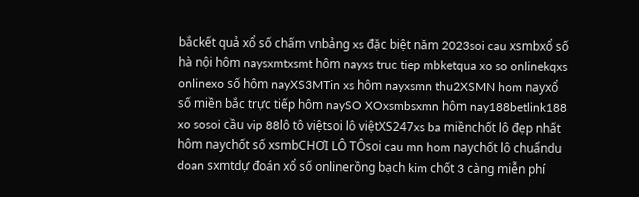bắckết quả xổ số chấm vnbảng xs đặc biệt năm 2023soi cau xsmbxổ số hà nội hôm naysxmtxsmt hôm nayxs truc tiep mbketqua xo so onlinekqxs onlinexo số hôm nayXS3MTin xs hôm nayxsmn thu2XSMN hom nayxổ số miền bắc trực tiếp hôm naySO XOxsmbsxmn hôm nay188betlink188 xo sosoi cầu vip 88lô tô việtsoi lô việtXS247xs ba miềnchốt lô đẹp nhất hôm naychốt số xsmbCHƠI LÔ TÔsoi cau mn hom naychốt lô chuẩndu doan sxmtdự đoán xổ số onlinerồng bạch kim chốt 3 càng miễn phí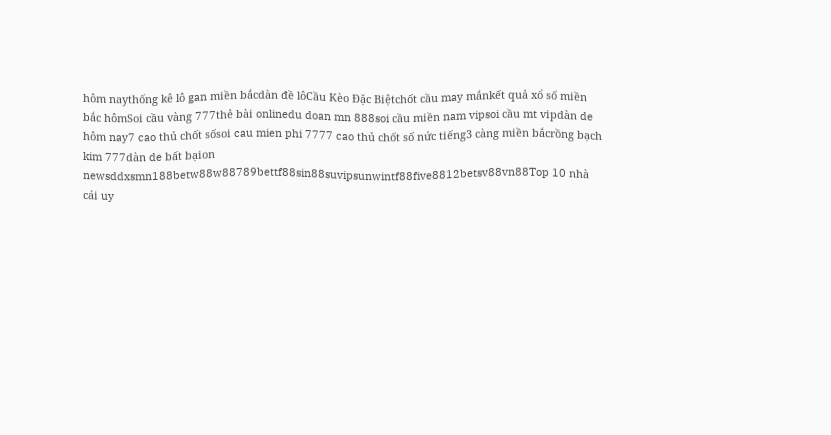hôm naythống kê lô gan miền bắcdàn đề lôCầu Kèo Đặc Biệtchốt cầu may mắnkết quả xổ số miền bắc hômSoi cầu vàng 777thẻ bài onlinedu doan mn 888soi cầu miền nam vipsoi cầu mt vipdàn de hôm nay7 cao thủ chốt sốsoi cau mien phi 7777 cao thủ chốt số nức tiếng3 càng miền bắcrồng bạch kim 777dàn de bất bạion newsddxsmn188betw88w88789bettf88sin88suvipsunwintf88five8812betsv88vn88Top 10 nhà cái uy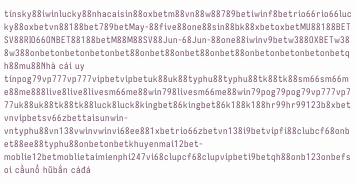tínsky88iwinlucky88nhacaisin88oxbetm88vn88w88789betiwinf8betrio66rio66lucky88oxbetvn88188bet789betMay-88five88one88sin88bk88xbetoxbetMU88188BETSV88RIO66ONBET88188betM88M88SV88Jun-68Jun-88one88iwinv9betw388OXBETw388w388onbetonbetonbetonbet88onbet88onbet88onbet88onbetonbetonbetonbetqh88mu88Nhà cái uy tínpog79vp777vp777vipbetvipbetuk88uk88typhu88typhu88tk88tk88sm66sm66me88me888live8live8livesm66me88win798livesm66me88win79pog79pog79vp777vp777uk88uk88tk88tk88luck8luck8kingbet86kingbet86k188k188hr99hr99123b8xbetvnvipbetsv66zbettaisunwin-vntyphu88vn138vwinvwinvi68ee881xbetrio66zbetvn138i9betvipfi88clubcf68onbet88ee88typhu88onbetonbetkhuyenmai12bet-moblie12betmoblietaimienphi247vi68clupcf68clupvipbeti9betqh88onb123onbefsoi cầunổ hũbắn cáđá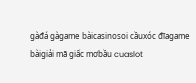gàđá gàgame bàicasinosoi cầuxóc đĩagame bàigiải mã giấc mơbầu cuaslot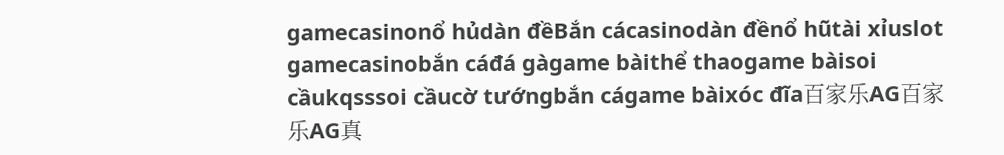gamecasinonổ hủdàn đềBắn cácasinodàn đềnổ hũtài xỉuslot gamecasinobắn cáđá gàgame bàithể thaogame bàisoi cầukqsssoi cầucờ tướngbắn cágame bàixóc đĩa百家乐AG百家乐AG真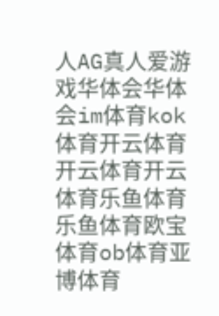人AG真人爱游戏华体会华体会im体育kok体育开云体育开云体育开云体育乐鱼体育乐鱼体育欧宝体育ob体育亚博体育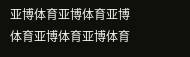亚博体育亚博体育亚博体育亚博体育亚博体育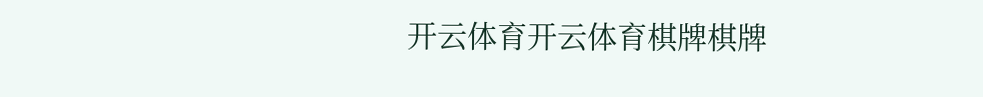开云体育开云体育棋牌棋牌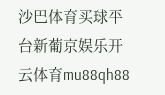沙巴体育买球平台新葡京娱乐开云体育mu88qh88